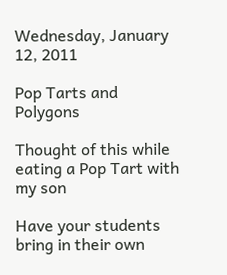Wednesday, January 12, 2011

Pop Tarts and Polygons

Thought of this while eating a Pop Tart with my son

Have your students bring in their own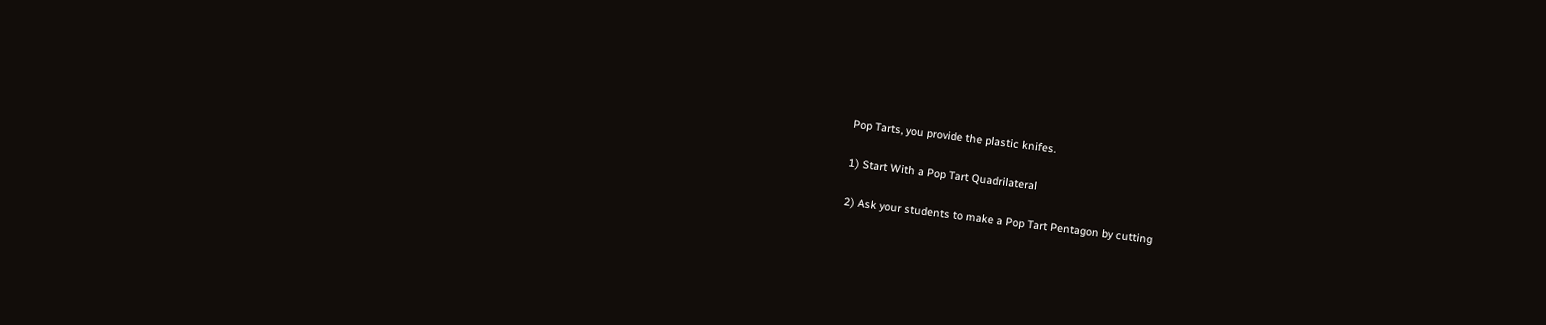Pop Tarts, you provide the plastic knifes.

1) Start With a Pop Tart Quadrilateral

2) Ask your students to make a Pop Tart Pentagon by cutting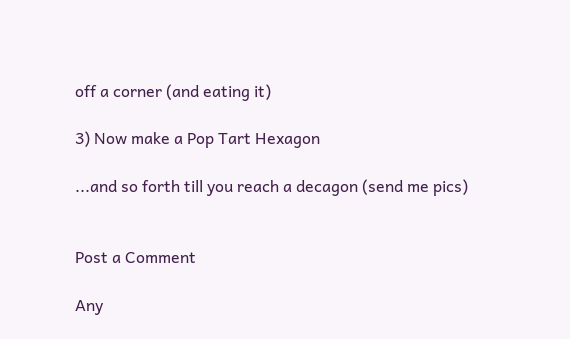off a corner (and eating it)

3) Now make a Pop Tart Hexagon

...and so forth till you reach a decagon (send me pics)


Post a Comment

Any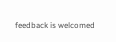feedback is welcomed